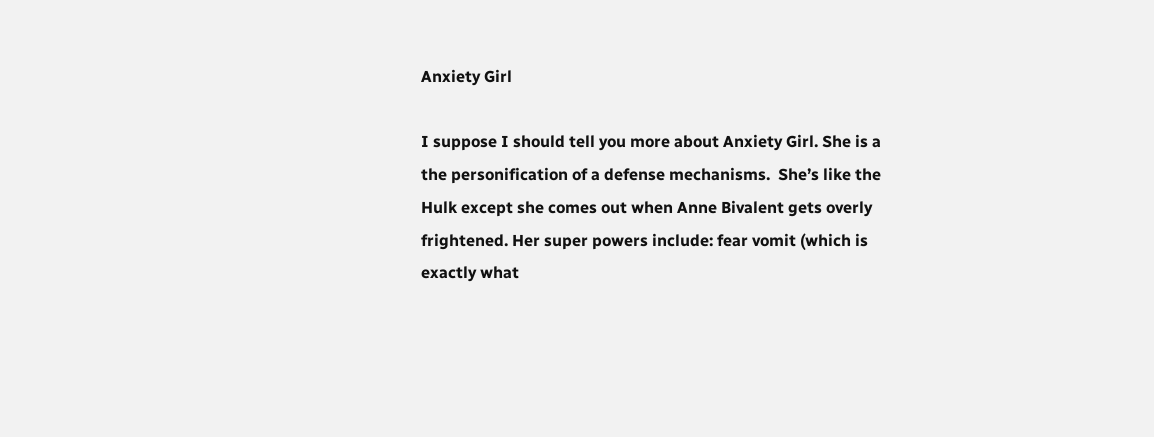Anxiety Girl

I suppose I should tell you more about Anxiety Girl. She is a the personification of a defense mechanisms.  She’s like the Hulk except she comes out when Anne Bivalent gets overly frightened. Her super powers include: fear vomit (which is exactly what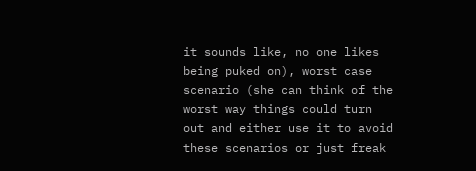it sounds like, no one likes being puked on), worst case scenario (she can think of the worst way things could turn out and either use it to avoid these scenarios or just freak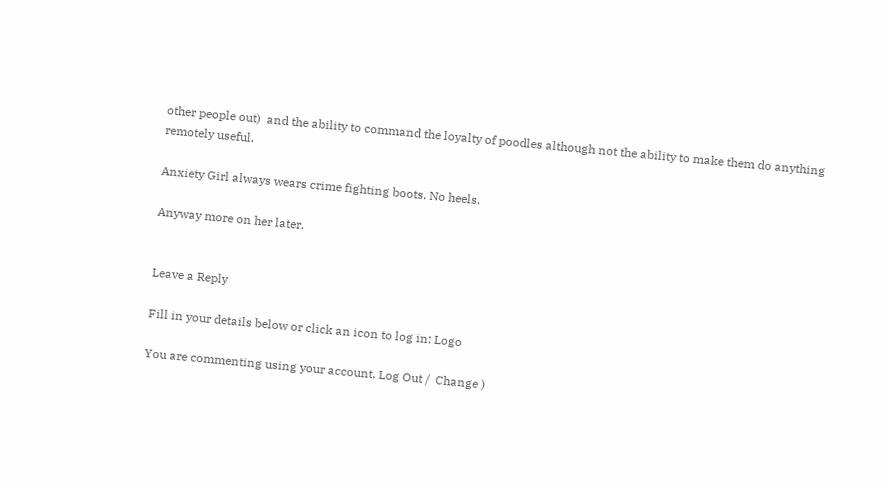other people out)  and the ability to command the loyalty of poodles although not the ability to make them do anything remotely useful.

Anxiety Girl always wears crime fighting boots. No heels.

Anyway more on her later.


Leave a Reply

Fill in your details below or click an icon to log in: Logo

You are commenting using your account. Log Out /  Change )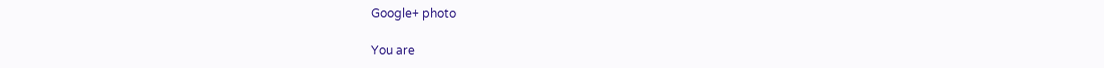Google+ photo

You are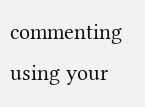commenting using your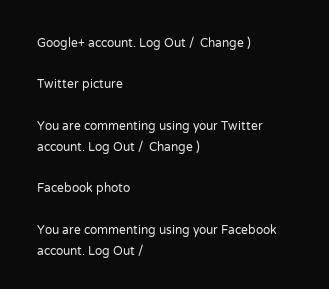Google+ account. Log Out /  Change )

Twitter picture

You are commenting using your Twitter account. Log Out /  Change )

Facebook photo

You are commenting using your Facebook account. Log Out /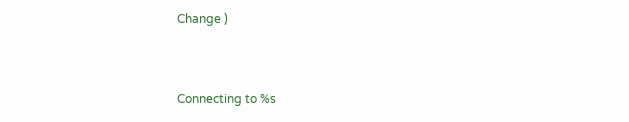Change )


Connecting to %s